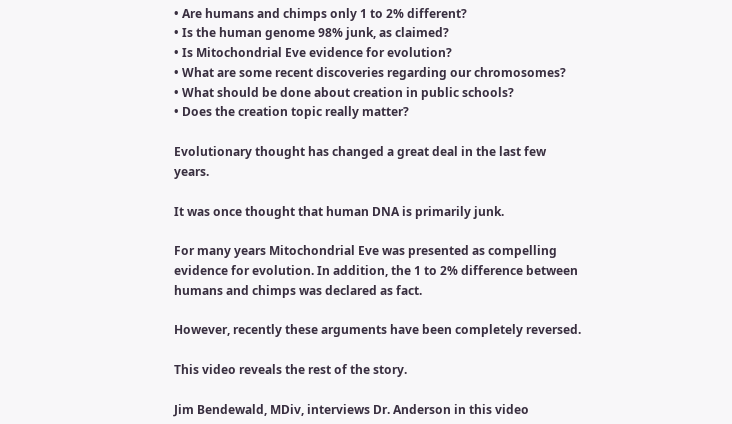• Are humans and chimps only 1 to 2% different?
• Is the human genome 98% junk, as claimed?
• Is Mitochondrial Eve evidence for evolution?
• What are some recent discoveries regarding our chromosomes?
• What should be done about creation in public schools?
• Does the creation topic really matter?

Evolutionary thought has changed a great deal in the last few years.

It was once thought that human DNA is primarily junk.

For many years Mitochondrial Eve was presented as compelling evidence for evolution. In addition, the 1 to 2% difference between humans and chimps was declared as fact.

However, recently these arguments have been completely reversed.

This video reveals the rest of the story.

Jim Bendewald, MDiv, interviews Dr. Anderson in this video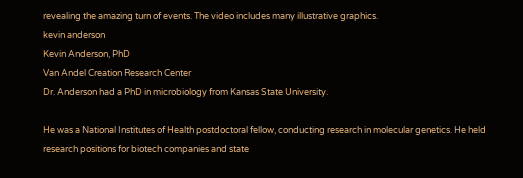revealing the amazing turn of events. The video includes many illustrative graphics.
kevin anderson
Kevin Anderson, PhD
Van Andel Creation Research Center
Dr. Anderson had a PhD in microbiology from Kansas State University.

He was a National Institutes of Health postdoctoral fellow, conducting research in molecular genetics. He held research positions for biotech companies and state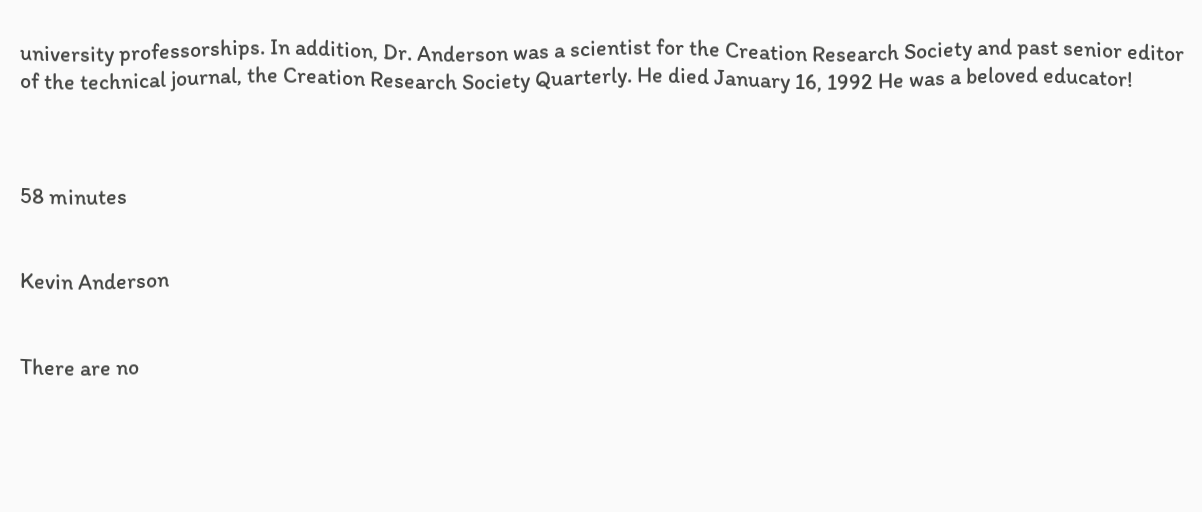university professorships. In addition, Dr. Anderson was a scientist for the Creation Research Society and past senior editor of the technical journal, the Creation Research Society Quarterly. He died January 16, 1992 He was a beloved educator!



58 minutes


Kevin Anderson


There are no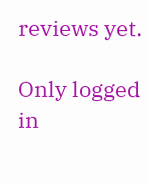reviews yet.

Only logged in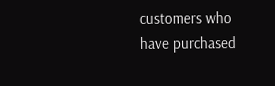customers who have purchased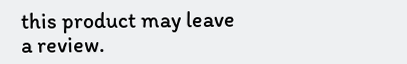this product may leave a review.